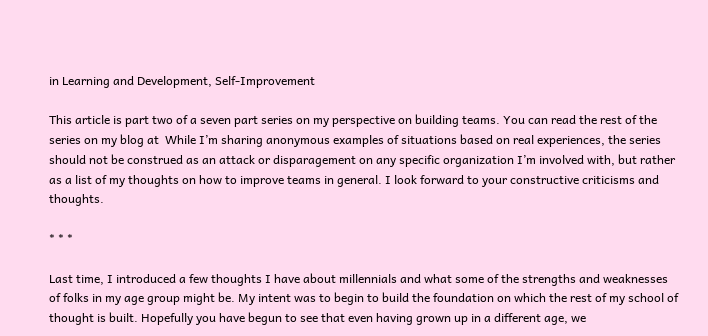in Learning and Development, Self-Improvement

This article is part two of a seven part series on my perspective on building teams. You can read the rest of the series on my blog at  While I’m sharing anonymous examples of situations based on real experiences, the series should not be construed as an attack or disparagement on any specific organization I’m involved with, but rather as a list of my thoughts on how to improve teams in general. I look forward to your constructive criticisms and thoughts.

* * *

Last time, I introduced a few thoughts I have about millennials and what some of the strengths and weaknesses of folks in my age group might be. My intent was to begin to build the foundation on which the rest of my school of thought is built. Hopefully you have begun to see that even having grown up in a different age, we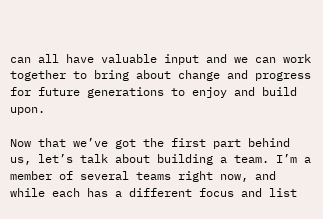can all have valuable input and we can work together to bring about change and progress for future generations to enjoy and build upon.

Now that we’ve got the first part behind us, let’s talk about building a team. I’m a member of several teams right now, and while each has a different focus and list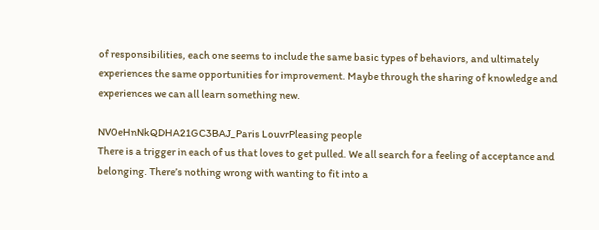of responsibilities, each one seems to include the same basic types of behaviors, and ultimately experiences the same opportunities for improvement. Maybe through the sharing of knowledge and experiences we can all learn something new.

NV0eHnNkQDHA21GC3BAJ_Paris LouvrPleasing people
There is a trigger in each of us that loves to get pulled. We all search for a feeling of acceptance and belonging. There’s nothing wrong with wanting to fit into a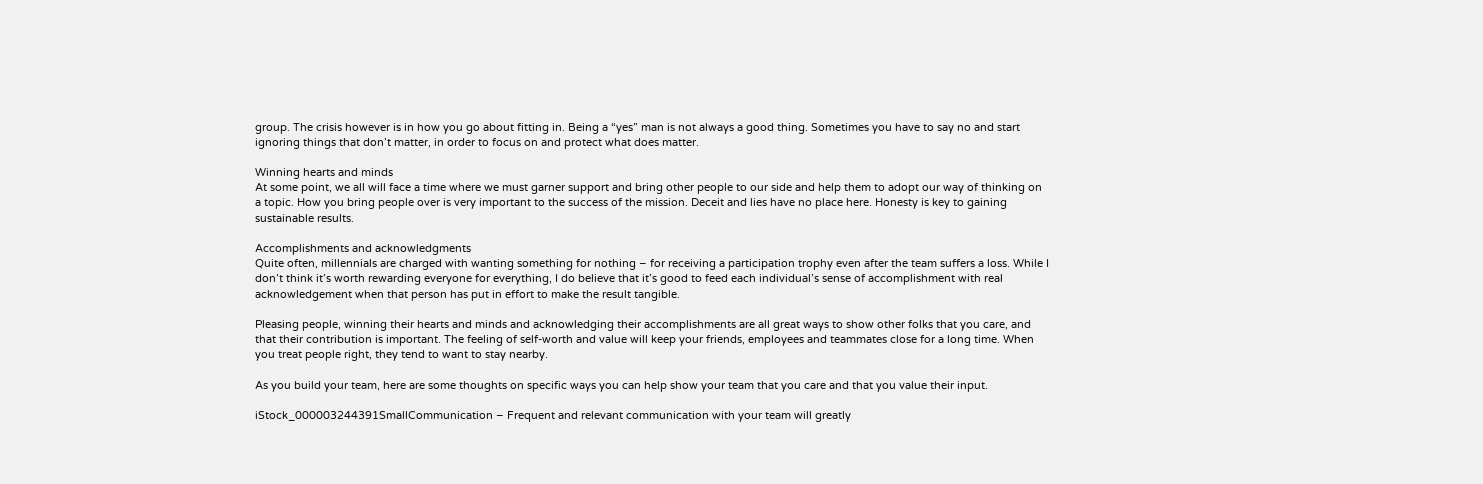group. The crisis however is in how you go about fitting in. Being a “yes” man is not always a good thing. Sometimes you have to say no and start ignoring things that don’t matter, in order to focus on and protect what does matter.

Winning hearts and minds
At some point, we all will face a time where we must garner support and bring other people to our side and help them to adopt our way of thinking on a topic. How you bring people over is very important to the success of the mission. Deceit and lies have no place here. Honesty is key to gaining sustainable results.

Accomplishments and acknowledgments
Quite often, millennials are charged with wanting something for nothing – for receiving a participation trophy even after the team suffers a loss. While I don’t think it’s worth rewarding everyone for everything, I do believe that it’s good to feed each individual’s sense of accomplishment with real acknowledgement when that person has put in effort to make the result tangible.

Pleasing people, winning their hearts and minds and acknowledging their accomplishments are all great ways to show other folks that you care, and that their contribution is important. The feeling of self-worth and value will keep your friends, employees and teammates close for a long time. When you treat people right, they tend to want to stay nearby.

As you build your team, here are some thoughts on specific ways you can help show your team that you care and that you value their input.

iStock_000003244391SmallCommunication – Frequent and relevant communication with your team will greatly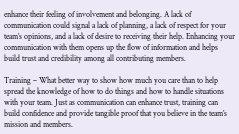enhance their feeling of involvement and belonging. A lack of communication could signal a lack of planning, a lack of respect for your team’s opinions, and a lack of desire to receiving their help. Enhancing your communication with them opens up the flow of information and helps build trust and credibility among all contributing members.

Training – What better way to show how much you care than to help spread the knowledge of how to do things and how to handle situations with your team. Just as communication can enhance trust, training can build confidence and provide tangible proof that you believe in the team’s mission and members.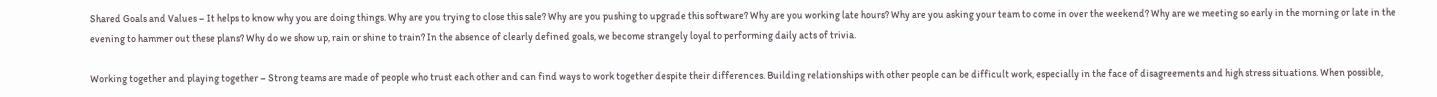Shared Goals and Values – It helps to know why you are doing things. Why are you trying to close this sale? Why are you pushing to upgrade this software? Why are you working late hours? Why are you asking your team to come in over the weekend? Why are we meeting so early in the morning or late in the evening to hammer out these plans? Why do we show up, rain or shine to train? In the absence of clearly defined goals, we become strangely loyal to performing daily acts of trivia.

Working together and playing together – Strong teams are made of people who trust each other and can find ways to work together despite their differences. Building relationships with other people can be difficult work, especially in the face of disagreements and high stress situations. When possible,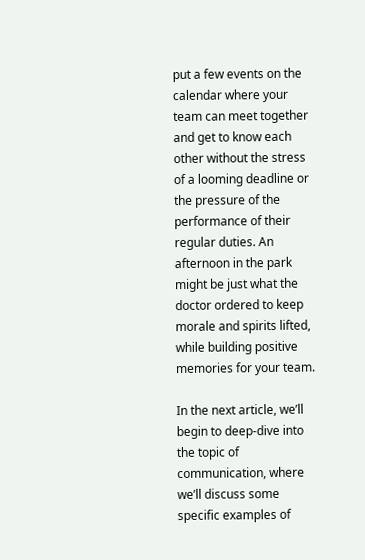put a few events on the calendar where your team can meet together and get to know each other without the stress of a looming deadline or the pressure of the performance of their regular duties. An afternoon in the park might be just what the doctor ordered to keep morale and spirits lifted, while building positive memories for your team.

In the next article, we’ll begin to deep-dive into the topic of communication, where we’ll discuss some specific examples of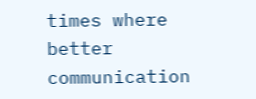times where better communication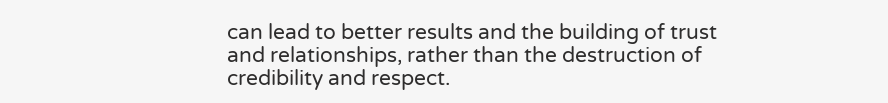can lead to better results and the building of trust and relationships, rather than the destruction of credibility and respect.